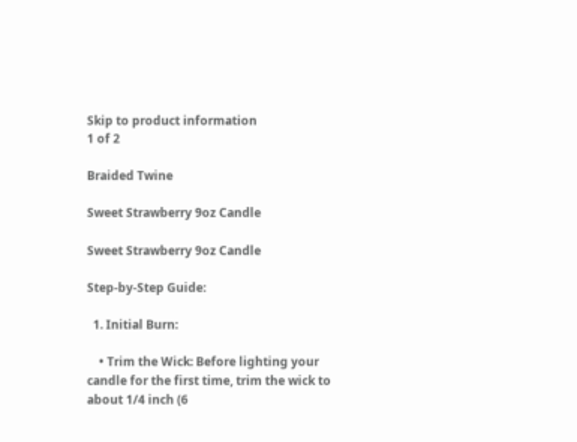Skip to product information
1 of 2

Braided Twine

Sweet Strawberry 9oz Candle

Sweet Strawberry 9oz Candle

Step-by-Step Guide:

  1. Initial Burn:

    • Trim the Wick: Before lighting your candle for the first time, trim the wick to about 1/4 inch (6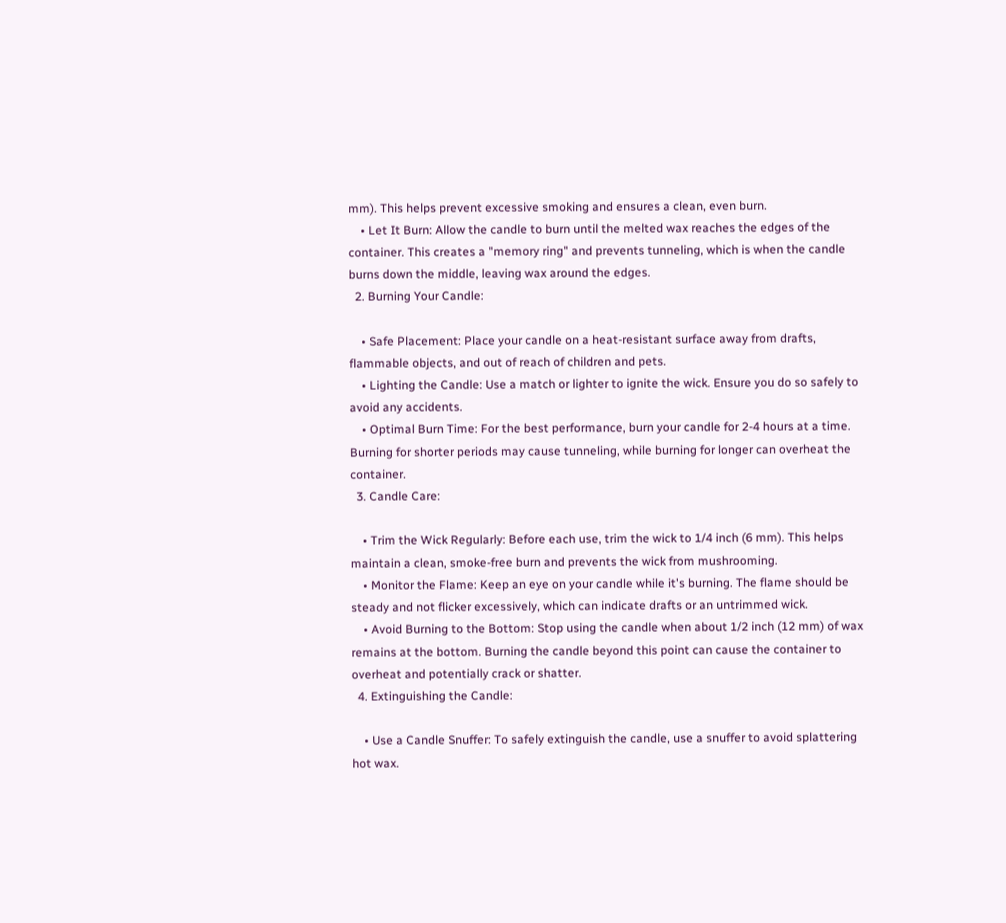mm). This helps prevent excessive smoking and ensures a clean, even burn.
    • Let It Burn: Allow the candle to burn until the melted wax reaches the edges of the container. This creates a "memory ring" and prevents tunneling, which is when the candle burns down the middle, leaving wax around the edges.
  2. Burning Your Candle:

    • Safe Placement: Place your candle on a heat-resistant surface away from drafts, flammable objects, and out of reach of children and pets.
    • Lighting the Candle: Use a match or lighter to ignite the wick. Ensure you do so safely to avoid any accidents.
    • Optimal Burn Time: For the best performance, burn your candle for 2-4 hours at a time. Burning for shorter periods may cause tunneling, while burning for longer can overheat the container.
  3. Candle Care:

    • Trim the Wick Regularly: Before each use, trim the wick to 1/4 inch (6 mm). This helps maintain a clean, smoke-free burn and prevents the wick from mushrooming.
    • Monitor the Flame: Keep an eye on your candle while it's burning. The flame should be steady and not flicker excessively, which can indicate drafts or an untrimmed wick.
    • Avoid Burning to the Bottom: Stop using the candle when about 1/2 inch (12 mm) of wax remains at the bottom. Burning the candle beyond this point can cause the container to overheat and potentially crack or shatter.
  4. Extinguishing the Candle:

    • Use a Candle Snuffer: To safely extinguish the candle, use a snuffer to avoid splattering hot wax.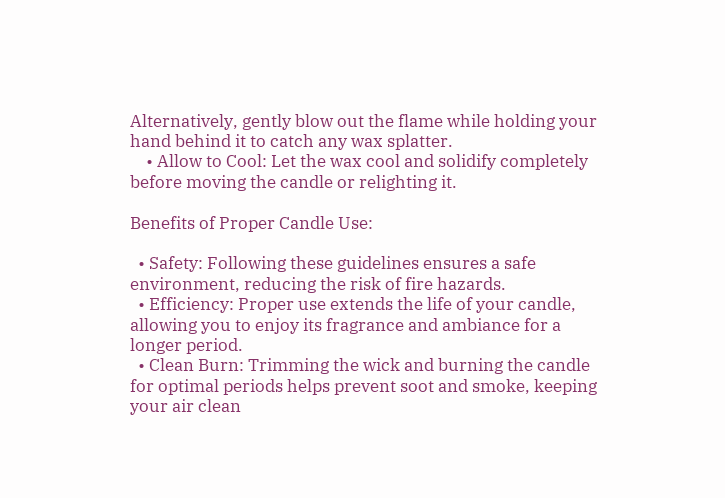Alternatively, gently blow out the flame while holding your hand behind it to catch any wax splatter.
    • Allow to Cool: Let the wax cool and solidify completely before moving the candle or relighting it.

Benefits of Proper Candle Use:

  • Safety: Following these guidelines ensures a safe environment, reducing the risk of fire hazards.
  • Efficiency: Proper use extends the life of your candle, allowing you to enjoy its fragrance and ambiance for a longer period.
  • Clean Burn: Trimming the wick and burning the candle for optimal periods helps prevent soot and smoke, keeping your air clean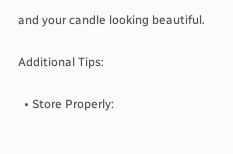and your candle looking beautiful.

Additional Tips:

  • Store Properly: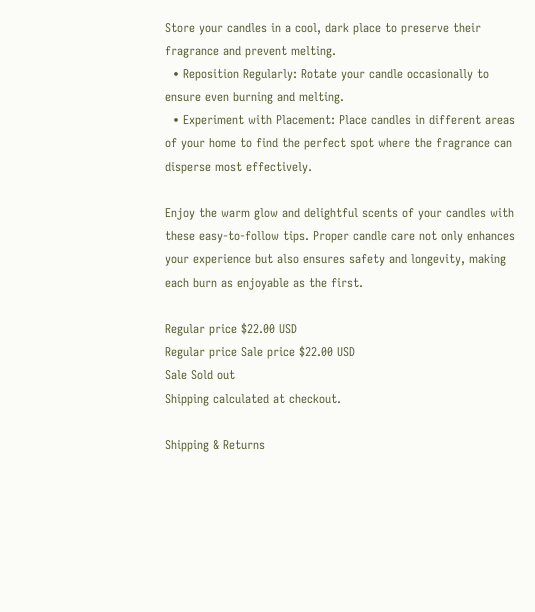Store your candles in a cool, dark place to preserve their fragrance and prevent melting.
  • Reposition Regularly: Rotate your candle occasionally to ensure even burning and melting.
  • Experiment with Placement: Place candles in different areas of your home to find the perfect spot where the fragrance can disperse most effectively.

Enjoy the warm glow and delightful scents of your candles with these easy-to-follow tips. Proper candle care not only enhances your experience but also ensures safety and longevity, making each burn as enjoyable as the first.

Regular price $22.00 USD
Regular price Sale price $22.00 USD
Sale Sold out
Shipping calculated at checkout.

Shipping & Returns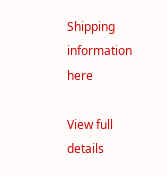Shipping information here

View full details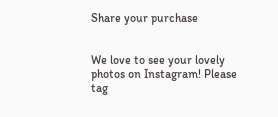Share your purchase


We love to see your lovely photos on Instagram! Please tag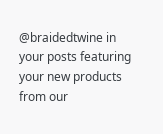@braidedtwine in your posts featuring your new products from our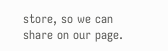store, so we can share on our page.